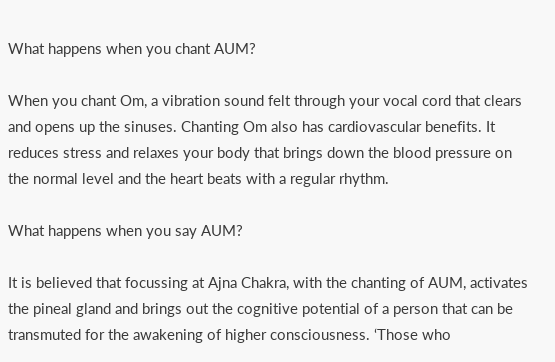What happens when you chant AUM?

When you chant Om, a vibration sound felt through your vocal cord that clears and opens up the sinuses. Chanting Om also has cardiovascular benefits. It reduces stress and relaxes your body that brings down the blood pressure on the normal level and the heart beats with a regular rhythm.

What happens when you say AUM?

It is believed that focussing at Ajna Chakra, with the chanting of AUM, activates the pineal gland and brings out the cognitive potential of a person that can be transmuted for the awakening of higher consciousness. ‘Those who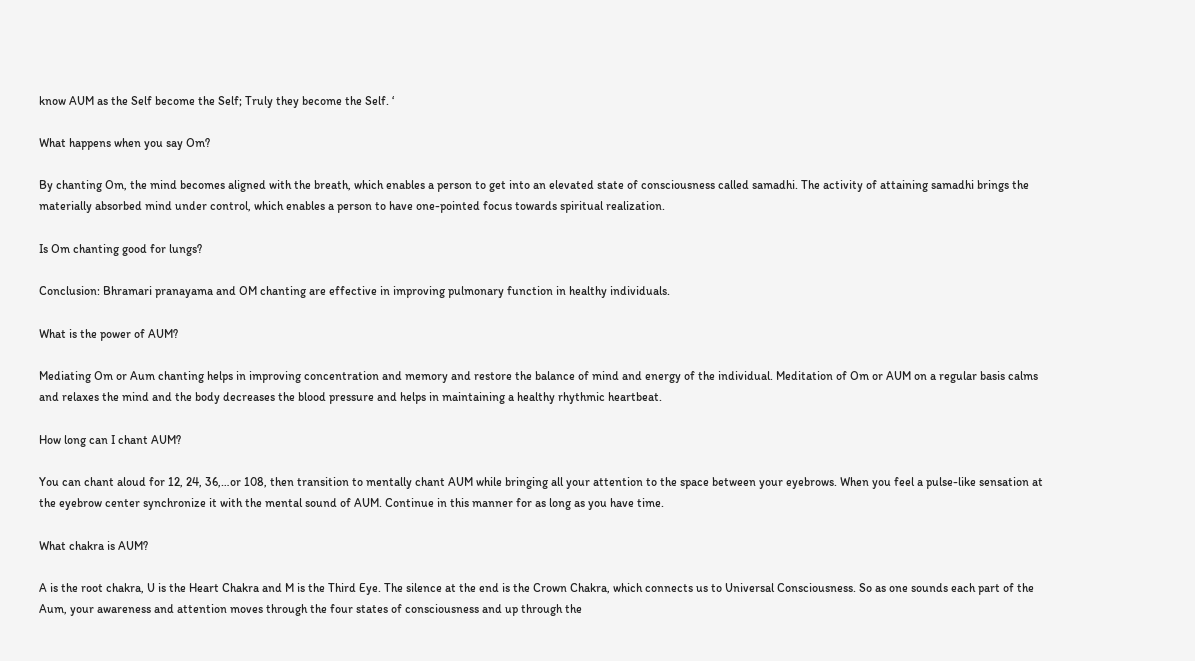know AUM as the Self become the Self; Truly they become the Self. ‘

What happens when you say Om?

By chanting Om, the mind becomes aligned with the breath, which enables a person to get into an elevated state of consciousness called samadhi. The activity of attaining samadhi brings the materially absorbed mind under control, which enables a person to have one-pointed focus towards spiritual realization.

Is Om chanting good for lungs?

Conclusion: Bhramari pranayama and OM chanting are effective in improving pulmonary function in healthy individuals.

What is the power of AUM?

Mediating Om or Aum chanting helps in improving concentration and memory and restore the balance of mind and energy of the individual. Meditation of Om or AUM on a regular basis calms and relaxes the mind and the body decreases the blood pressure and helps in maintaining a healthy rhythmic heartbeat.

How long can I chant AUM?

You can chant aloud for 12, 24, 36,…or 108, then transition to mentally chant AUM while bringing all your attention to the space between your eyebrows. When you feel a pulse-like sensation at the eyebrow center synchronize it with the mental sound of AUM. Continue in this manner for as long as you have time.

What chakra is AUM?

A is the root chakra, U is the Heart Chakra and M is the Third Eye. The silence at the end is the Crown Chakra, which connects us to Universal Consciousness. So as one sounds each part of the Aum, your awareness and attention moves through the four states of consciousness and up through the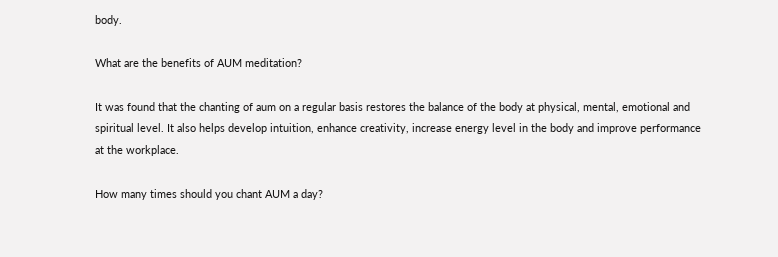body.

What are the benefits of AUM meditation?

It was found that the chanting of aum on a regular basis restores the balance of the body at physical, mental, emotional and spiritual level. It also helps develop intuition, enhance creativity, increase energy level in the body and improve performance at the workplace.

How many times should you chant AUM a day?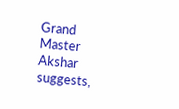Grand Master Akshar suggests,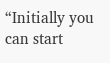“Initially you can start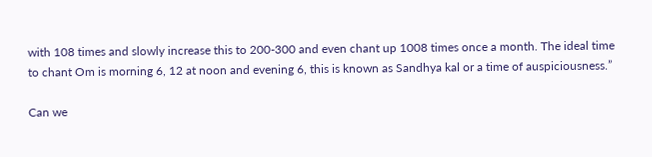with 108 times and slowly increase this to 200-300 and even chant up 1008 times once a month. The ideal time to chant Om is morning 6, 12 at noon and evening 6, this is known as Sandhya kal or a time of auspiciousness.”

Can we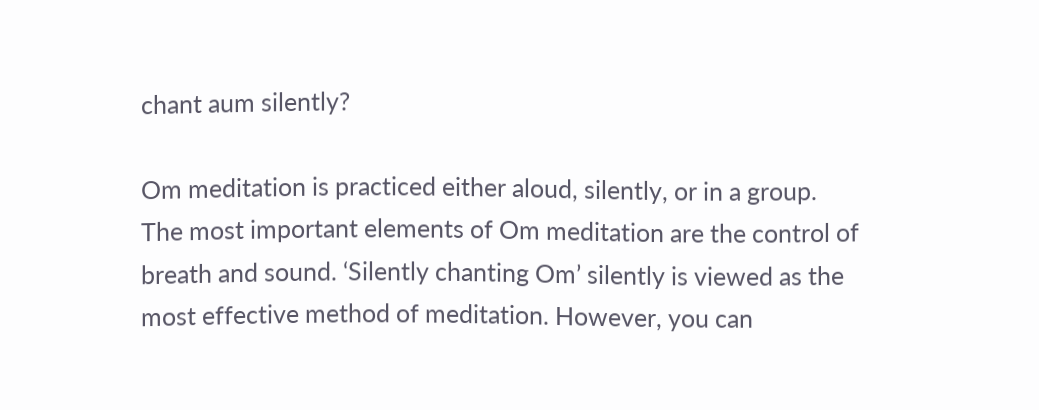chant aum silently?

Om meditation is practiced either aloud, silently, or in a group. The most important elements of Om meditation are the control of breath and sound. ‘Silently chanting Om’ silently is viewed as the most effective method of meditation. However, you can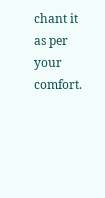chant it as per your comfort.